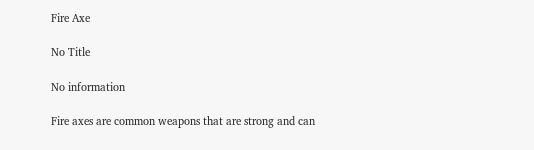Fire Axe

No Title

No information

Fire axes are common weapons that are strong and can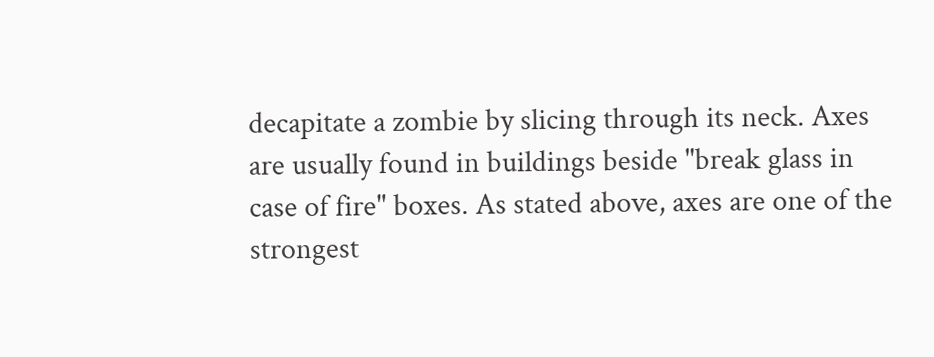decapitate a zombie by slicing through its neck. Axes are usually found in buildings beside "break glass in case of fire" boxes. As stated above, axes are one of the strongest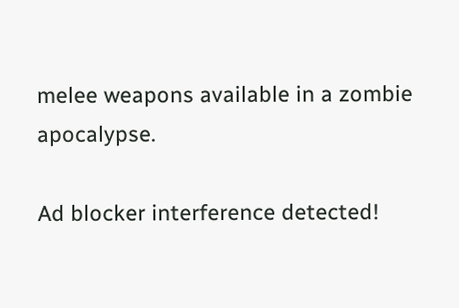melee weapons available in a zombie apocalypse.

Ad blocker interference detected!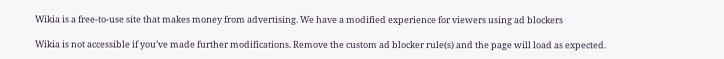Wikia is a free-to-use site that makes money from advertising. We have a modified experience for viewers using ad blockers

Wikia is not accessible if you’ve made further modifications. Remove the custom ad blocker rule(s) and the page will load as expected.